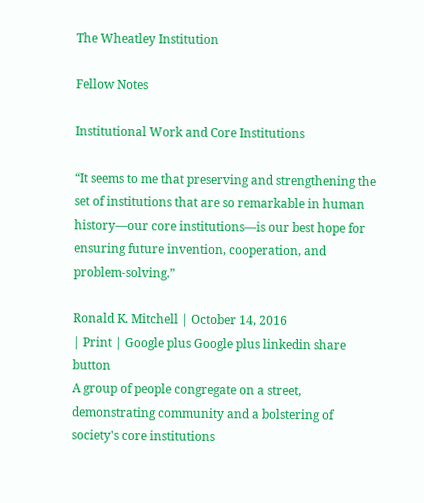The Wheatley Institution

Fellow Notes

Institutional Work and Core Institutions

“It seems to me that preserving and strengthening the set of institutions that are so remarkable in human history—our core institutions—is our best hope for ensuring future invention, cooperation, and problem-solving.”

Ronald K. Mitchell | October 14, 2016
| Print | Google plus Google plus linkedin share button
A group of people congregate on a street, demonstrating community and a bolstering of society's core institutions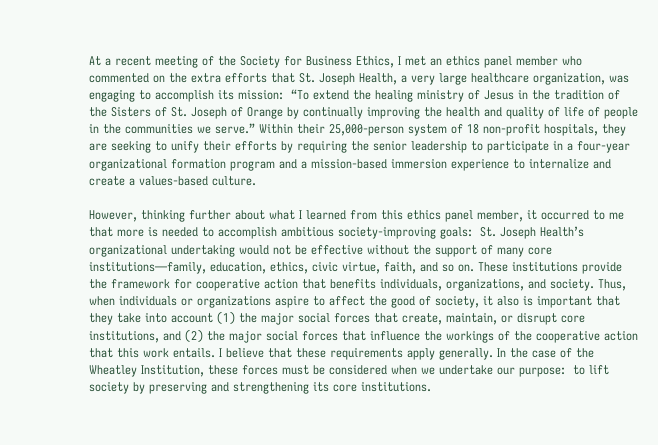At a recent meeting of the Society for Business Ethics, I met an ethics panel member who commented on the extra efforts that St. Joseph Health, a very large healthcare organization, was engaging to accomplish its mission:  “To extend the healing ministry of Jesus in the tradition of the Sisters of St. Joseph of Orange by continually improving the health and quality of life of people in the communities we serve.” Within their 25,000-person system of 18 non-profit hospitals, they are seeking to unify their efforts by requiring the senior leadership to participate in a four-year organizational formation program and a mission-based immersion experience to internalize and create a values-based culture.

However, thinking further about what I learned from this ethics panel member, it occurred to me that more is needed to accomplish ambitious society-improving goals:  St. Joseph Health’s organizational undertaking would not be effective without the support of many core institutions—family, education, ethics, civic virtue, faith, and so on. These institutions provide the framework for cooperative action that benefits individuals, organizations, and society. Thus, when individuals or organizations aspire to affect the good of society, it also is important that they take into account (1) the major social forces that create, maintain, or disrupt core institutions, and (2) the major social forces that influence the workings of the cooperative action that this work entails. I believe that these requirements apply generally. In the case of the Wheatley Institution, these forces must be considered when we undertake our purpose:  to lift society by preserving and strengthening its core institutions.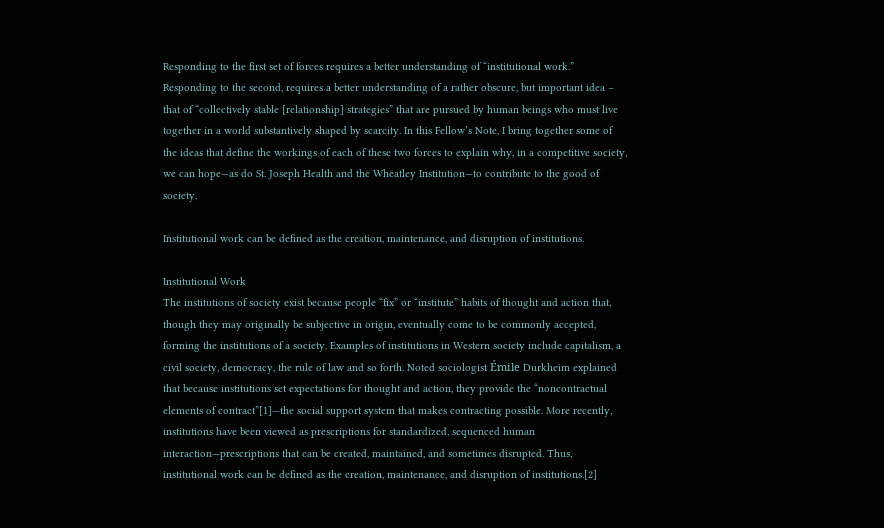Responding to the first set of forces requires a better understanding of “institutional work.” Responding to the second, requires a better understanding of a rather obscure, but important idea – that of “collectively stable [relationship] strategies” that are pursued by human beings who must live together in a world substantively shaped by scarcity. In this Fellow’s Note, I bring together some of the ideas that define the workings of each of these two forces to explain why, in a competitive society, we can hope—as do St. Joseph Health and the Wheatley Institution—to contribute to the good of society.

Institutional work can be defined as the creation, maintenance, and disruption of institutions.

Institutional Work
The institutions of society exist because people “fix” or “institute” habits of thought and action that, though they may originally be subjective in origin, eventually come to be commonly accepted, forming the institutions of a society. Examples of institutions in Western society include capitalism, a civil society, democracy, the rule of law and so forth. Noted sociologist Émile Durkheim explained that because institutions set expectations for thought and action, they provide the “noncontractual elements of contract”[1]—the social support system that makes contracting possible. More recently, institutions have been viewed as prescriptions for standardized, sequenced human interaction—prescriptions that can be created, maintained, and sometimes disrupted. Thus, institutional work can be defined as the creation, maintenance, and disruption of institutions.[2]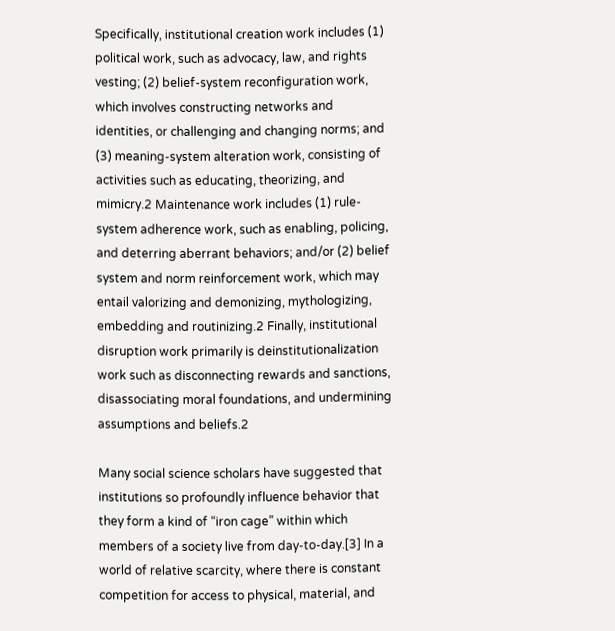Specifically, institutional creation work includes (1) political work, such as advocacy, law, and rights vesting; (2) belief-system reconfiguration work, which involves constructing networks and identities, or challenging and changing norms; and (3) meaning-system alteration work, consisting of activities such as educating, theorizing, and mimicry.2 Maintenance work includes (1) rule-system adherence work, such as enabling, policing, and deterring aberrant behaviors; and/or (2) belief system and norm reinforcement work, which may entail valorizing and demonizing, mythologizing, embedding and routinizing.2 Finally, institutional disruption work primarily is deinstitutionalization work such as disconnecting rewards and sanctions, disassociating moral foundations, and undermining assumptions and beliefs.2

Many social science scholars have suggested that institutions so profoundly influence behavior that they form a kind of “iron cage” within which members of a society live from day-to-day.[3] In a world of relative scarcity, where there is constant competition for access to physical, material, and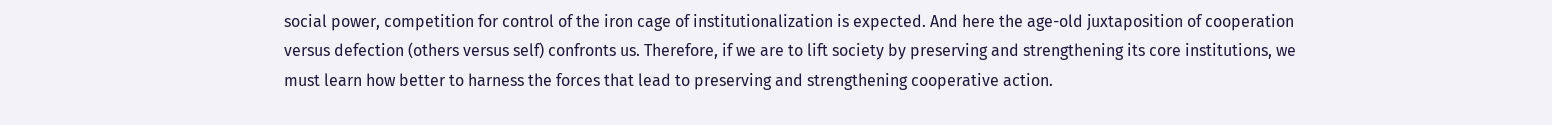social power, competition for control of the iron cage of institutionalization is expected. And here the age-old juxtaposition of cooperation versus defection (others versus self) confronts us. Therefore, if we are to lift society by preserving and strengthening its core institutions, we must learn how better to harness the forces that lead to preserving and strengthening cooperative action.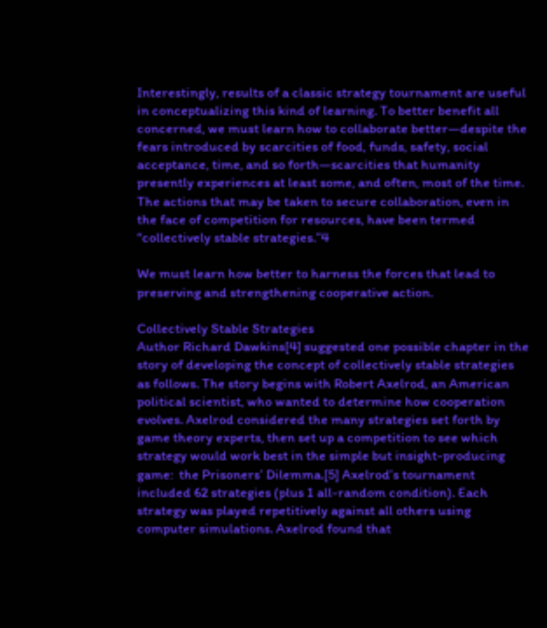Interestingly, results of a classic strategy tournament are useful in conceptualizing this kind of learning. To better benefit all concerned, we must learn how to collaborate better—despite the fears introduced by scarcities of food, funds, safety, social acceptance, time, and so forth—scarcities that humanity presently experiences at least some, and often, most of the time. The actions that may be taken to secure collaboration, even in the face of competition for resources, have been termed “collectively stable strategies.”4

We must learn how better to harness the forces that lead to preserving and strengthening cooperative action.

Collectively Stable Strategies
Author Richard Dawkins[4] suggested one possible chapter in the story of developing the concept of collectively stable strategies as follows. The story begins with Robert Axelrod, an American political scientist, who wanted to determine how cooperation evolves. Axelrod considered the many strategies set forth by game theory experts, then set up a competition to see which strategy would work best in the simple but insight-producing game:  the Prisoners’ Dilemma.[5] Axelrod’s tournament included 62 strategies (plus 1 all-random condition). Each strategy was played repetitively against all others using computer simulations. Axelrod found that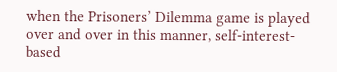when the Prisoners’ Dilemma game is played over and over in this manner, self-interest-based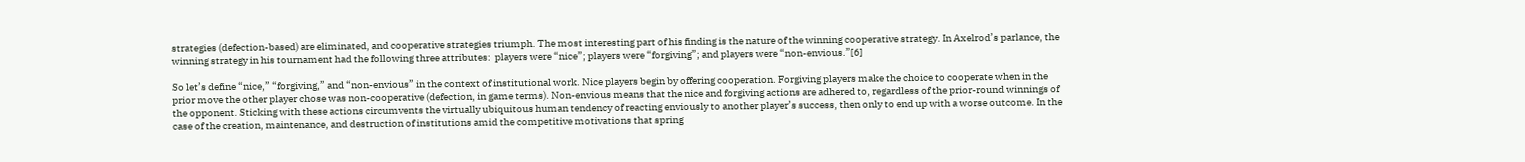strategies (defection-based) are eliminated, and cooperative strategies triumph. The most interesting part of his finding is the nature of the winning cooperative strategy. In Axelrod’s parlance, the winning strategy in his tournament had the following three attributes:  players were “nice”; players were “forgiving”; and players were “non-envious.”[6]

So let’s define “nice,” “forgiving,” and “non-envious” in the context of institutional work. Nice players begin by offering cooperation. Forgiving players make the choice to cooperate when in the prior move the other player chose was non-cooperative (defection, in game terms). Non-envious means that the nice and forgiving actions are adhered to, regardless of the prior-round winnings of the opponent. Sticking with these actions circumvents the virtually ubiquitous human tendency of reacting enviously to another player’s success, then only to end up with a worse outcome. In the case of the creation, maintenance, and destruction of institutions amid the competitive motivations that spring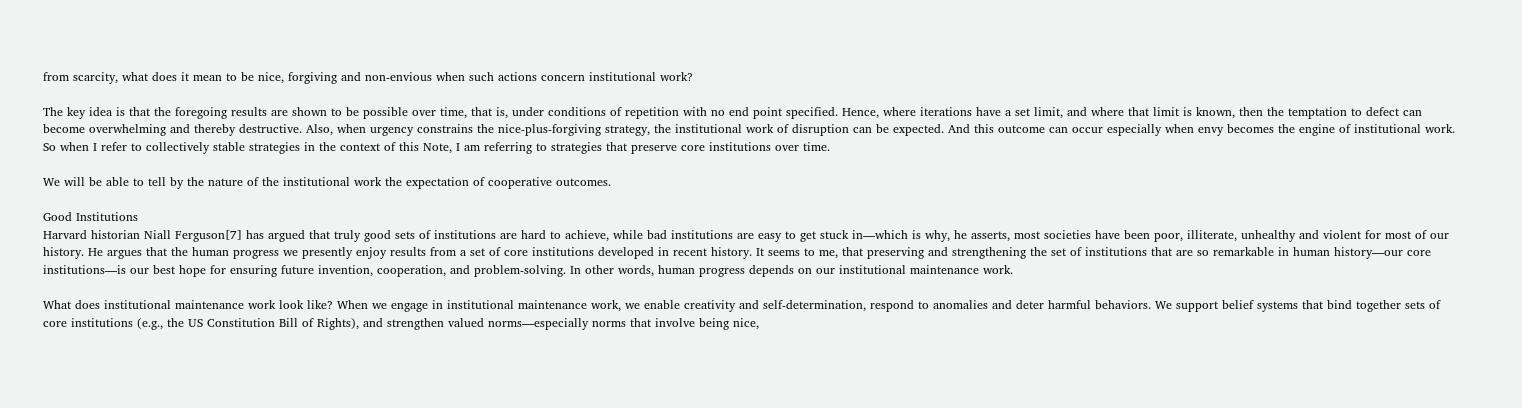from scarcity, what does it mean to be nice, forgiving and non-envious when such actions concern institutional work?

The key idea is that the foregoing results are shown to be possible over time, that is, under conditions of repetition with no end point specified. Hence, where iterations have a set limit, and where that limit is known, then the temptation to defect can become overwhelming and thereby destructive. Also, when urgency constrains the nice-plus-forgiving strategy, the institutional work of disruption can be expected. And this outcome can occur especially when envy becomes the engine of institutional work. So when I refer to collectively stable strategies in the context of this Note, I am referring to strategies that preserve core institutions over time.

We will be able to tell by the nature of the institutional work the expectation of cooperative outcomes.

Good Institutions
Harvard historian Niall Ferguson[7] has argued that truly good sets of institutions are hard to achieve, while bad institutions are easy to get stuck in—which is why, he asserts, most societies have been poor, illiterate, unhealthy and violent for most of our history. He argues that the human progress we presently enjoy results from a set of core institutions developed in recent history. It seems to me, that preserving and strengthening the set of institutions that are so remarkable in human history—our core institutions—is our best hope for ensuring future invention, cooperation, and problem-solving. In other words, human progress depends on our institutional maintenance work.

What does institutional maintenance work look like? When we engage in institutional maintenance work, we enable creativity and self-determination, respond to anomalies and deter harmful behaviors. We support belief systems that bind together sets of core institutions (e.g., the US Constitution Bill of Rights), and strengthen valued norms—especially norms that involve being nice,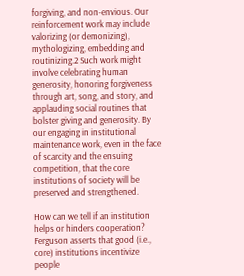forgiving, and non-envious. Our reinforcement work may include valorizing (or demonizing), mythologizing, embedding and routinizing.2 Such work might involve celebrating human generosity, honoring forgiveness through art, song, and story, and applauding social routines that bolster giving and generosity. By our engaging in institutional maintenance work, even in the face of scarcity and the ensuing competition, that the core institutions of society will be preserved and strengthened.

How can we tell if an institution helps or hinders cooperation? Ferguson asserts that good (i.e., core) institutions incentivize people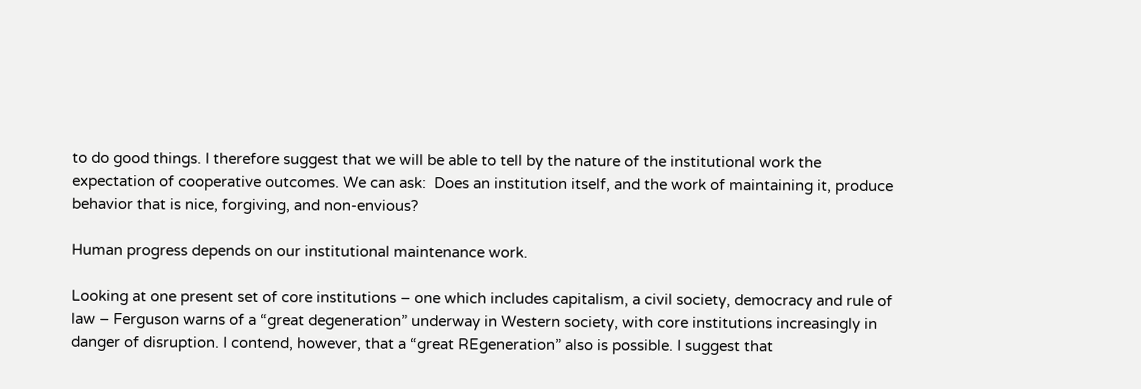to do good things. I therefore suggest that we will be able to tell by the nature of the institutional work the expectation of cooperative outcomes. We can ask:  Does an institution itself, and the work of maintaining it, produce behavior that is nice, forgiving, and non-envious?

Human progress depends on our institutional maintenance work.

Looking at one present set of core institutions – one which includes capitalism, a civil society, democracy and rule of law – Ferguson warns of a “great degeneration” underway in Western society, with core institutions increasingly in danger of disruption. I contend, however, that a “great REgeneration” also is possible. I suggest that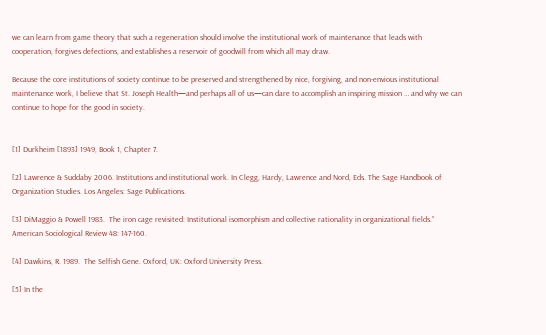we can learn from game theory that such a regeneration should involve the institutional work of maintenance that leads with cooperation, forgives defections, and establishes a reservoir of goodwill from which all may draw.

Because the core institutions of society continue to be preserved and strengthened by nice, forgiving, and non-envious institutional maintenance work, I believe that St. Joseph Health—and perhaps all of us—can dare to accomplish an inspiring mission … and why we can continue to hope for the good in society.


[1] Durkheim [1893] 1949, Book 1, Chapter 7.

[2] Lawrence & Suddaby 2006. Institutions and institutional work. In Clegg, Hardy, Lawrence and Nord, Eds. The Sage Handbook of Organization Studies. Los Angeles: Sage Publications.

[3] DiMaggio & Powell 1983.  The iron cage revisited: Institutional isomorphism and collective rationality in organizational fields.” American Sociological Review 48: 147-160.

[4] Dawkins, R. 1989.  The Selfish Gene. Oxford, UK: Oxford University Press.

[5] In the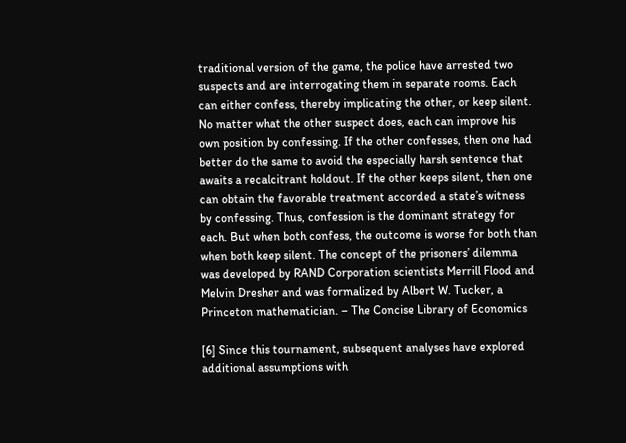traditional version of the game, the police have arrested two suspects and are interrogating them in separate rooms. Each can either confess, thereby implicating the other, or keep silent. No matter what the other suspect does, each can improve his own position by confessing. If the other confesses, then one had better do the same to avoid the especially harsh sentence that awaits a recalcitrant holdout. If the other keeps silent, then one can obtain the favorable treatment accorded a state’s witness by confessing. Thus, confession is the dominant strategy for each. But when both confess, the outcome is worse for both than when both keep silent. The concept of the prisoners’ dilemma was developed by RAND Corporation scientists Merrill Flood and Melvin Dresher and was formalized by Albert W. Tucker, a Princeton mathematician. – The Concise Library of Economics

[6] Since this tournament, subsequent analyses have explored additional assumptions with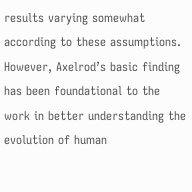results varying somewhat according to these assumptions.  However, Axelrod’s basic finding has been foundational to the work in better understanding the evolution of human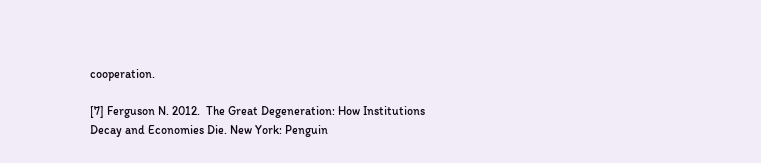cooperation.

[7] Ferguson N. 2012.  The Great Degeneration: How Institutions Decay and Economies Die. New York: Penguin